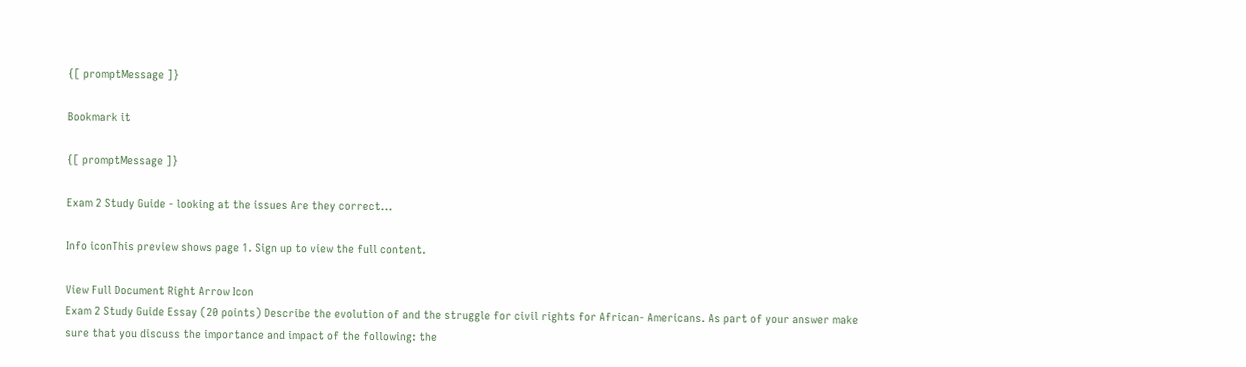{[ promptMessage ]}

Bookmark it

{[ promptMessage ]}

Exam 2 Study Guide - looking at the issues Are they correct...

Info iconThis preview shows page 1. Sign up to view the full content.

View Full Document Right Arrow Icon
Exam 2 Study Guide Essay (20 points) Describe the evolution of and the struggle for civil rights for African- Americans. As part of your answer make sure that you discuss the importance and impact of the following: the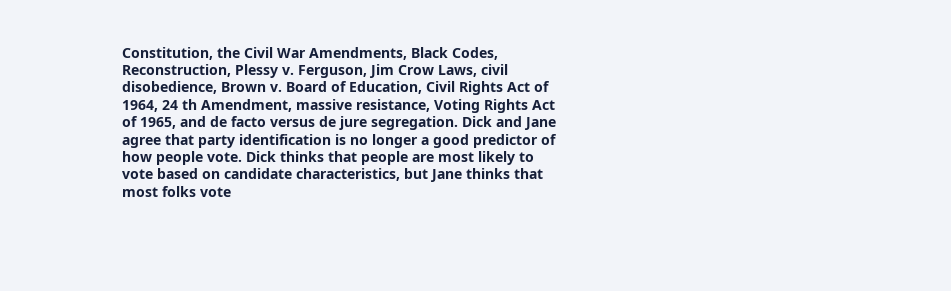Constitution, the Civil War Amendments, Black Codes, Reconstruction, Plessy v. Ferguson, Jim Crow Laws, civil disobedience, Brown v. Board of Education, Civil Rights Act of 1964, 24 th Amendment, massive resistance, Voting Rights Act of 1965, and de facto versus de jure segregation. Dick and Jane agree that party identification is no longer a good predictor of how people vote. Dick thinks that people are most likely to vote based on candidate characteristics, but Jane thinks that most folks vote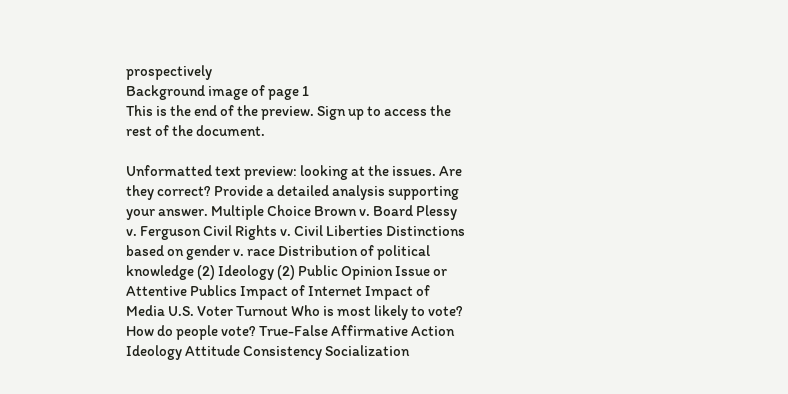prospectively
Background image of page 1
This is the end of the preview. Sign up to access the rest of the document.

Unformatted text preview: looking at the issues. Are they correct? Provide a detailed analysis supporting your answer. Multiple Choice Brown v. Board Plessy v. Ferguson Civil Rights v. Civil Liberties Distinctions based on gender v. race Distribution of political knowledge (2) Ideology (2) Public Opinion Issue or Attentive Publics Impact of Internet Impact of Media U.S. Voter Turnout Who is most likely to vote? How do people vote? True-False Affirmative Action Ideology Attitude Consistency Socialization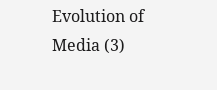Evolution of Media (3)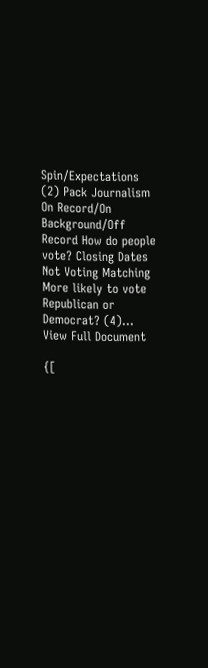Spin/Expectations (2) Pack Journalism On Record/On Background/Off Record How do people vote? Closing Dates Not Voting Matching More likely to vote Republican or Democrat? (4)...
View Full Document

{[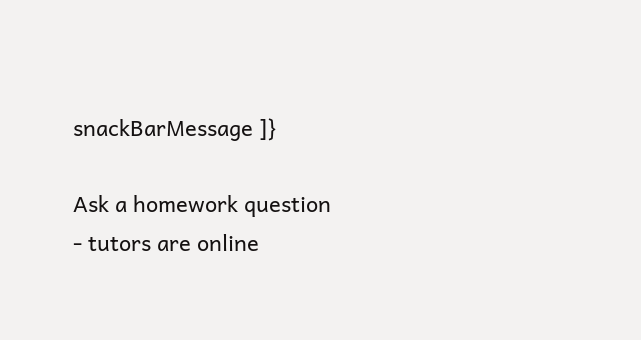snackBarMessage ]}

Ask a homework question - tutors are online